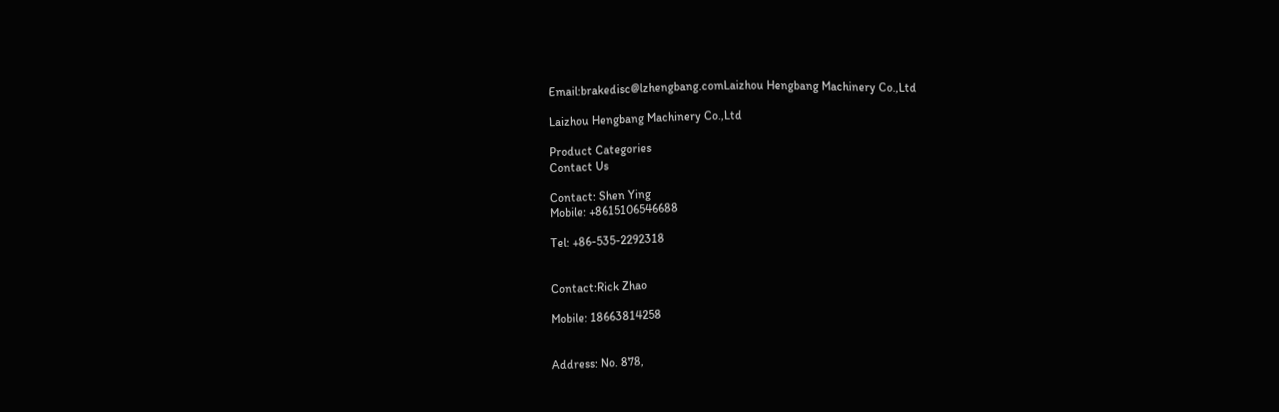Email:brakedisc@lzhengbang.comLaizhou Hengbang Machinery Co.,Ltd

Laizhou Hengbang Machinery Co.,Ltd

Product Categories
Contact Us

Contact: Shen Ying
Mobile: +8615106546688

Tel: +86-535-2292318


Contact:Rick Zhao

Mobile: 18663814258


Address: No. 878,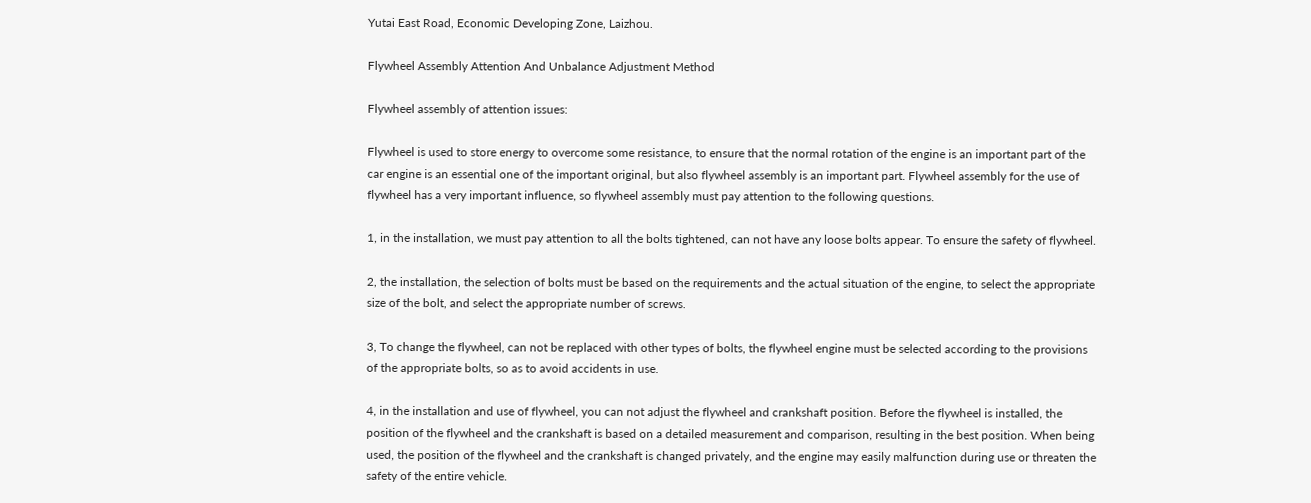Yutai East Road, Economic Developing Zone, Laizhou.

Flywheel Assembly Attention And Unbalance Adjustment Method

Flywheel assembly of attention issues:

Flywheel is used to store energy to overcome some resistance, to ensure that the normal rotation of the engine is an important part of the car engine is an essential one of the important original, but also flywheel assembly is an important part. Flywheel assembly for the use of flywheel has a very important influence, so flywheel assembly must pay attention to the following questions.

1, in the installation, we must pay attention to all the bolts tightened, can not have any loose bolts appear. To ensure the safety of flywheel.

2, the installation, the selection of bolts must be based on the requirements and the actual situation of the engine, to select the appropriate size of the bolt, and select the appropriate number of screws.

3, To change the flywheel, can not be replaced with other types of bolts, the flywheel engine must be selected according to the provisions of the appropriate bolts, so as to avoid accidents in use.

4, in the installation and use of flywheel, you can not adjust the flywheel and crankshaft position. Before the flywheel is installed, the position of the flywheel and the crankshaft is based on a detailed measurement and comparison, resulting in the best position. When being used, the position of the flywheel and the crankshaft is changed privately, and the engine may easily malfunction during use or threaten the safety of the entire vehicle.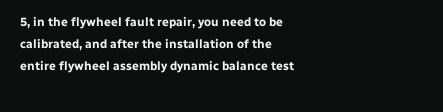5, in the flywheel fault repair, you need to be calibrated, and after the installation of the entire flywheel assembly dynamic balance test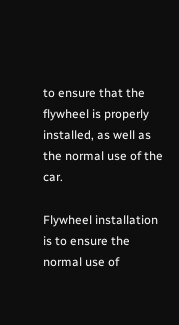to ensure that the flywheel is properly installed, as well as the normal use of the car.

Flywheel installation is to ensure the normal use of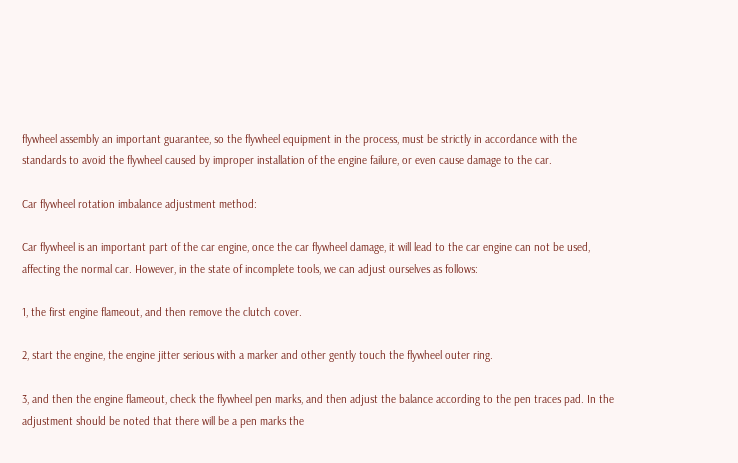flywheel assembly an important guarantee, so the flywheel equipment in the process, must be strictly in accordance with the standards to avoid the flywheel caused by improper installation of the engine failure, or even cause damage to the car.

Car flywheel rotation imbalance adjustment method:

Car flywheel is an important part of the car engine, once the car flywheel damage, it will lead to the car engine can not be used, affecting the normal car. However, in the state of incomplete tools, we can adjust ourselves as follows:

1, the first engine flameout, and then remove the clutch cover.

2, start the engine, the engine jitter serious with a marker and other gently touch the flywheel outer ring.

3, and then the engine flameout, check the flywheel pen marks, and then adjust the balance according to the pen traces pad. In the adjustment should be noted that there will be a pen marks the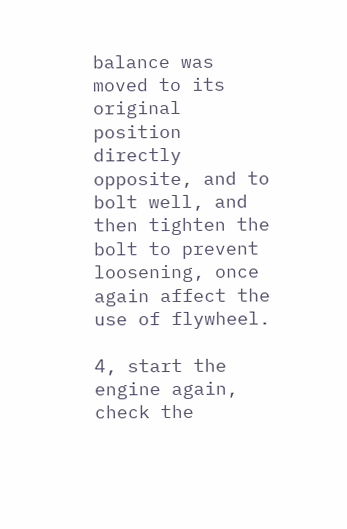balance was moved to its original position directly opposite, and to bolt well, and then tighten the bolt to prevent loosening, once again affect the use of flywheel.

4, start the engine again, check the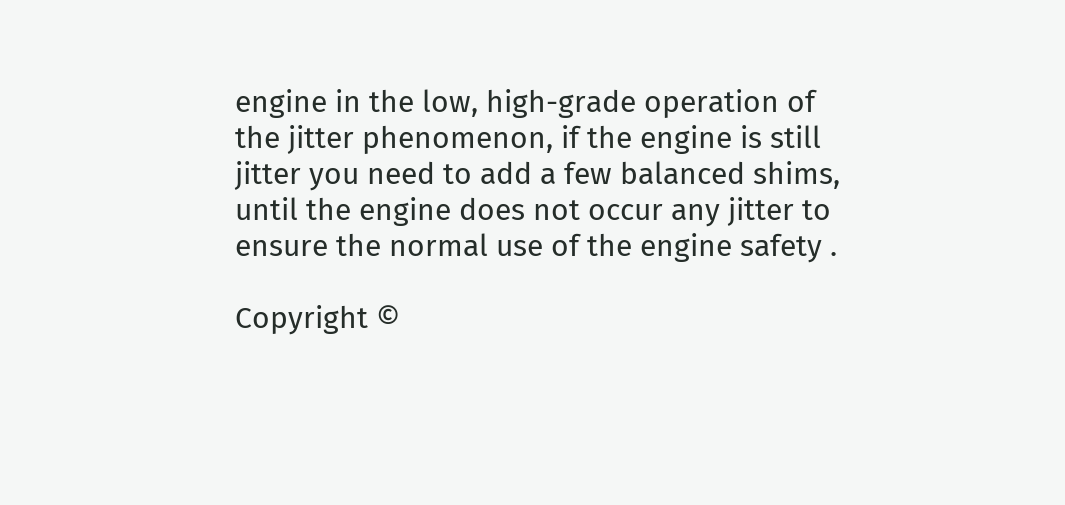engine in the low, high-grade operation of the jitter phenomenon, if the engine is still jitter you need to add a few balanced shims, until the engine does not occur any jitter to ensure the normal use of the engine safety .

Copyright ©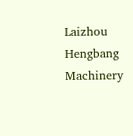Laizhou Hengbang Machinery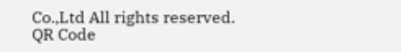Co.,Ltd All rights reserved.
QR Code